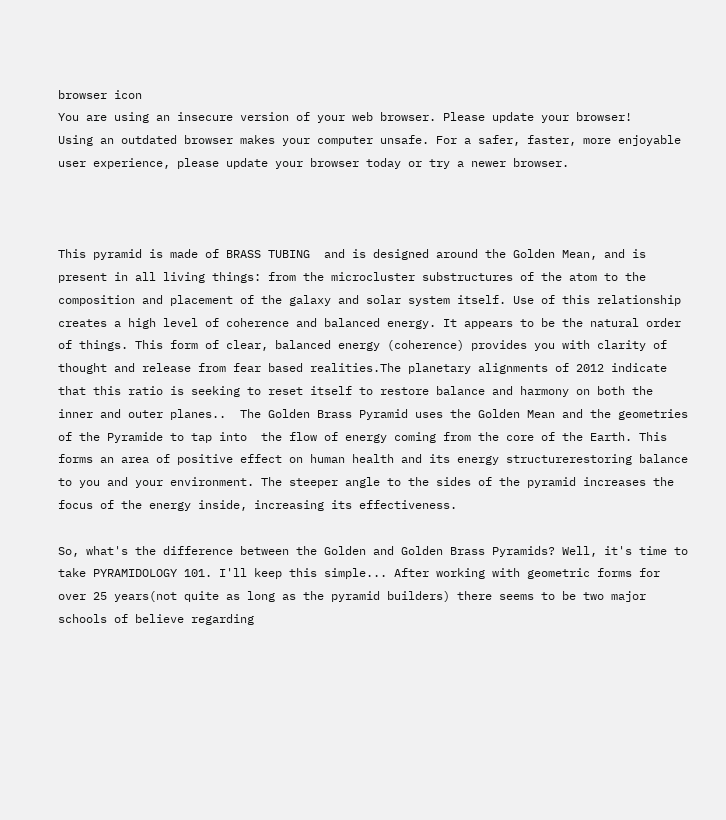browser icon
You are using an insecure version of your web browser. Please update your browser!
Using an outdated browser makes your computer unsafe. For a safer, faster, more enjoyable user experience, please update your browser today or try a newer browser.



This pyramid is made of BRASS TUBING  and is designed around the Golden Mean, and is present in all living things: from the microcluster substructures of the atom to the composition and placement of the galaxy and solar system itself. Use of this relationship creates a high level of coherence and balanced energy. It appears to be the natural order of things. This form of clear, balanced energy (coherence) provides you with clarity of thought and release from fear based realities.The planetary alignments of 2012 indicate that this ratio is seeking to reset itself to restore balance and harmony on both the inner and outer planes..  The Golden Brass Pyramid uses the Golden Mean and the geometries of the Pyramide to tap into  the flow of energy coming from the core of the Earth. This forms an area of positive effect on human health and its energy structurerestoring balance to you and your environment. The steeper angle to the sides of the pyramid increases the focus of the energy inside, increasing its effectiveness.

So, what's the difference between the Golden and Golden Brass Pyramids? Well, it's time to take PYRAMIDOLOGY 101. I'll keep this simple... After working with geometric forms for over 25 years(not quite as long as the pyramid builders) there seems to be two major schools of believe regarding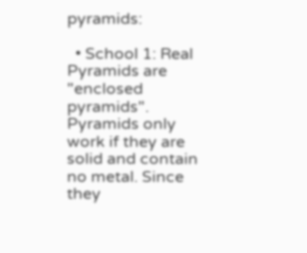pyramids:

  • School 1: Real Pyramids are "enclosed pyramids". Pyramids only work if they are solid and contain no metal. Since they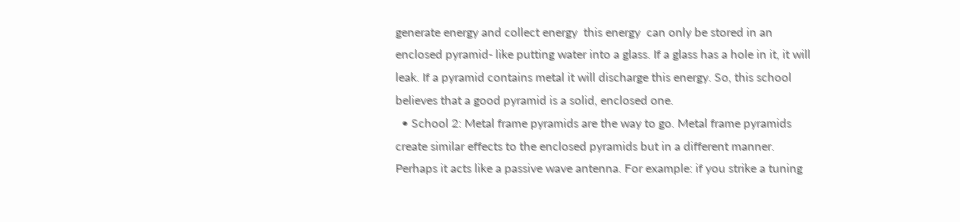generate energy and collect energy  this energy  can only be stored in an enclosed pyramid- like putting water into a glass. If a glass has a hole in it, it will leak. If a pyramid contains metal it will discharge this energy. So, this school believes that a good pyramid is a solid, enclosed one.
  • School 2: Metal frame pyramids are the way to go. Metal frame pyramids create similar effects to the enclosed pyramids but in a different manner. Perhaps it acts like a passive wave antenna. For example: if you strike a tuning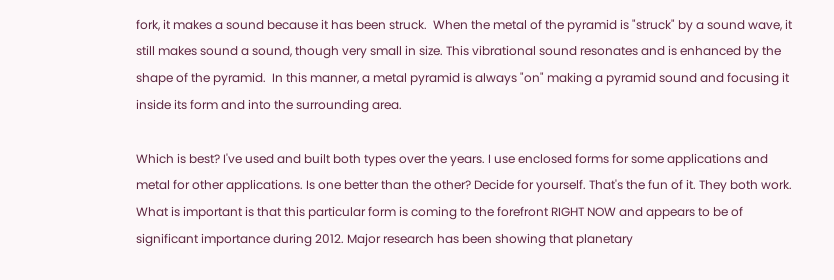fork, it makes a sound because it has been struck.  When the metal of the pyramid is "struck" by a sound wave, it still makes sound a sound, though very small in size. This vibrational sound resonates and is enhanced by the shape of the pyramid.  In this manner, a metal pyramid is always "on" making a pyramid sound and focusing it inside its form and into the surrounding area.

Which is best? I've used and built both types over the years. I use enclosed forms for some applications and metal for other applications. Is one better than the other? Decide for yourself. That's the fun of it. They both work. What is important is that this particular form is coming to the forefront RIGHT NOW and appears to be of significant importance during 2012. Major research has been showing that planetary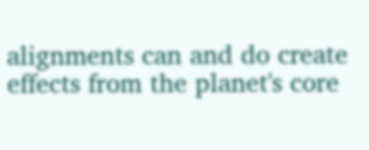alignments can and do create effects from the planet's core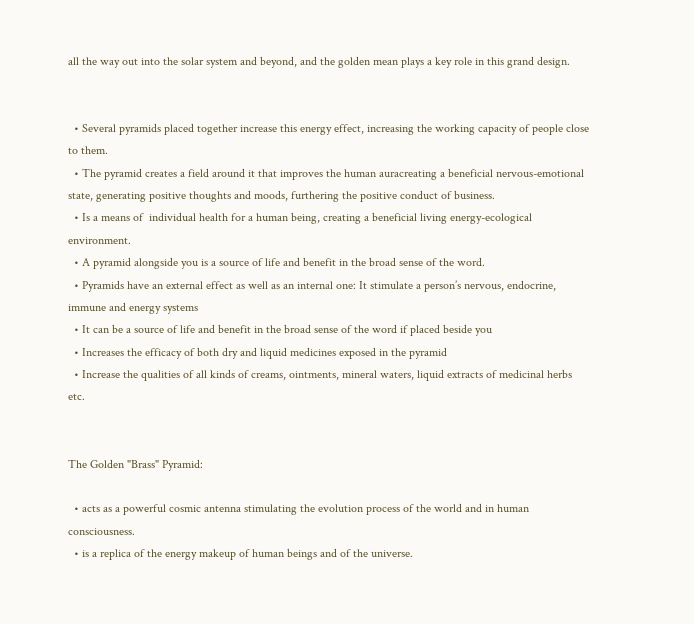all the way out into the solar system and beyond, and the golden mean plays a key role in this grand design.


  • Several pyramids placed together increase this energy effect, increasing the working capacity of people close to them.
  • The pyramid creates a field around it that improves the human auracreating a beneficial nervous-emotional state, generating positive thoughts and moods, furthering the positive conduct of business.
  • Is a means of  individual health for a human being, creating a beneficial living energy-ecological environment.
  • A pyramid alongside you is a source of life and benefit in the broad sense of the word.
  • Pyramids have an external effect as well as an internal one: It stimulate a person’s nervous, endocrine, immune and energy systems
  • It can be a source of life and benefit in the broad sense of the word if placed beside you
  • Increases the efficacy of both dry and liquid medicines exposed in the pyramid
  • Increase the qualities of all kinds of creams, ointments, mineral waters, liquid extracts of medicinal herbs etc.


The Golden "Brass" Pyramid:

  • acts as a powerful cosmic antenna stimulating the evolution process of the world and in human consciousness.
  • is a replica of the energy makeup of human beings and of the universe.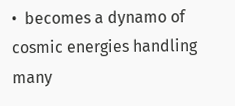•  becomes a dynamo of cosmic energies handling many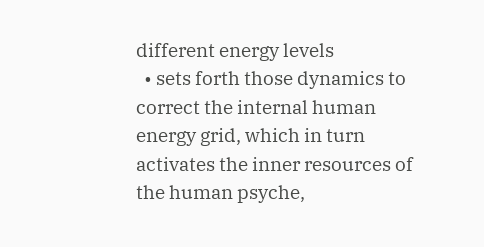different energy levels
  • sets forth those dynamics to correct the internal human energy grid, which in turn activates the inner resources of the human psyche,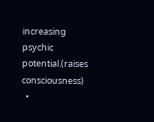increasing psychic potential.(raises consciousness)
  •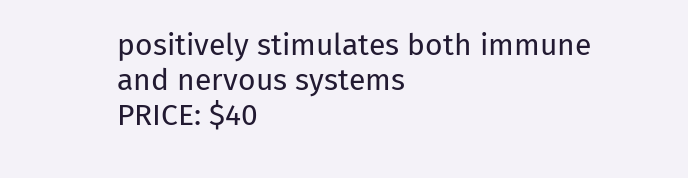positively stimulates both immune and nervous systems
PRICE: $40